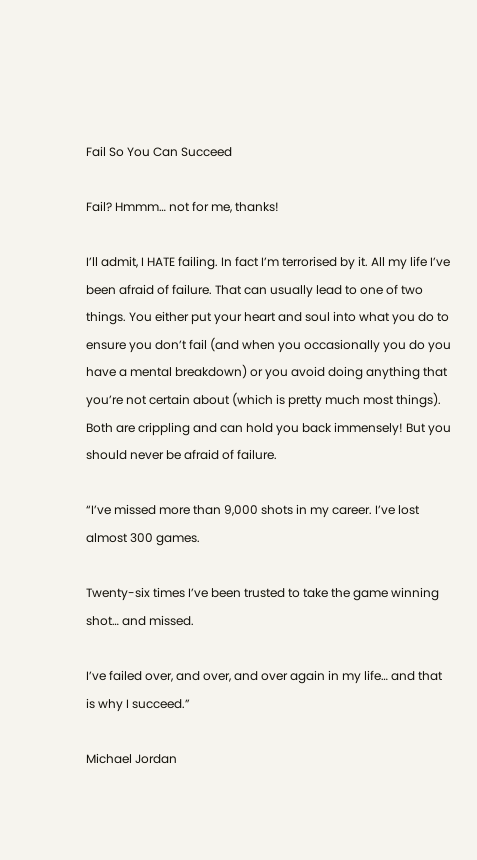Fail So You Can Succeed

Fail? Hmmm… not for me, thanks!

I’ll admit, I HATE failing. In fact I’m terrorised by it. All my life I’ve been afraid of failure. That can usually lead to one of two things. You either put your heart and soul into what you do to ensure you don’t fail (and when you occasionally you do you have a mental breakdown) or you avoid doing anything that you’re not certain about (which is pretty much most things). Both are crippling and can hold you back immensely! But you should never be afraid of failure.

“I’ve missed more than 9,000 shots in my career. I’ve lost almost 300 games.

Twenty-six times I’ve been trusted to take the game winning shot… and missed.

I’ve failed over, and over, and over again in my life… and that is why I succeed.”

Michael Jordan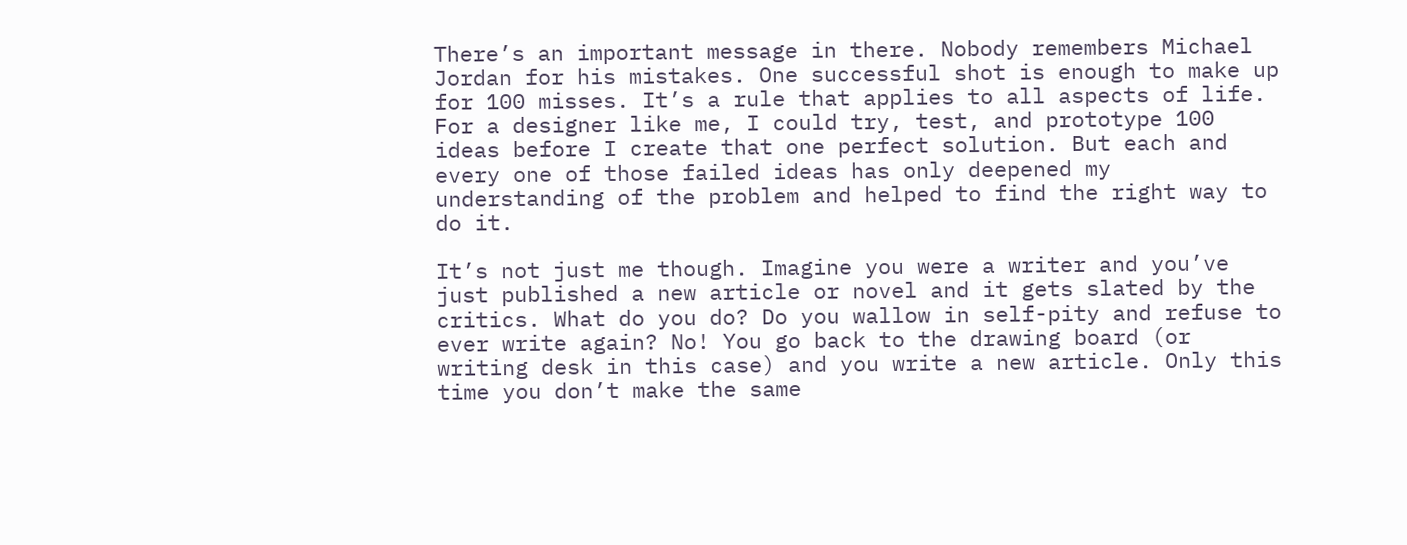There’s an important message in there. Nobody remembers Michael Jordan for his mistakes. One successful shot is enough to make up for 100 misses. It’s a rule that applies to all aspects of life. For a designer like me, I could try, test, and prototype 100 ideas before I create that one perfect solution. But each and every one of those failed ideas has only deepened my understanding of the problem and helped to find the right way to do it.

It’s not just me though. Imagine you were a writer and you’ve just published a new article or novel and it gets slated by the critics. What do you do? Do you wallow in self-pity and refuse to ever write again? No! You go back to the drawing board (or writing desk in this case) and you write a new article. Only this time you don’t make the same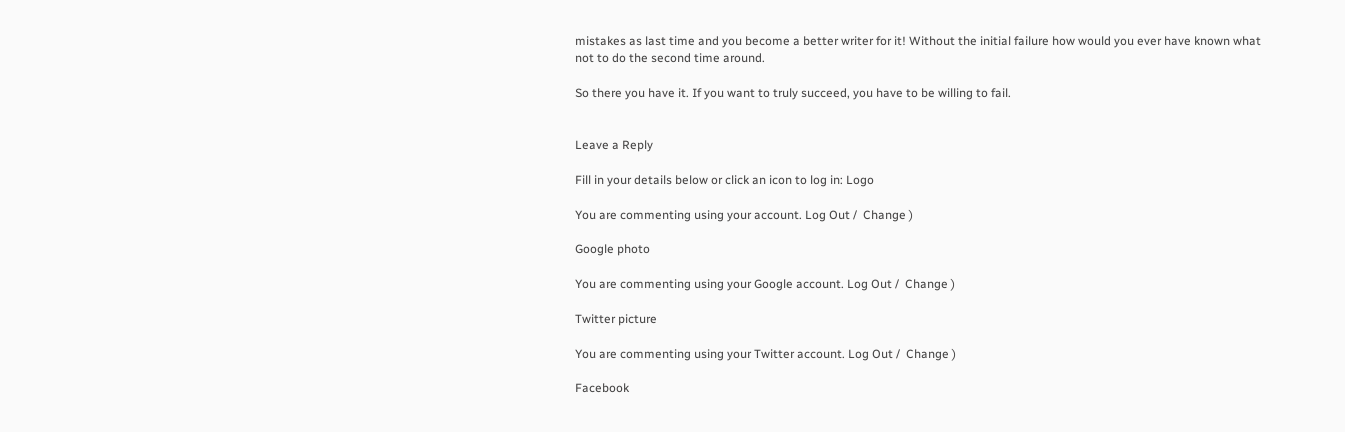mistakes as last time and you become a better writer for it! Without the initial failure how would you ever have known what not to do the second time around.

So there you have it. If you want to truly succeed, you have to be willing to fail.


Leave a Reply

Fill in your details below or click an icon to log in: Logo

You are commenting using your account. Log Out /  Change )

Google photo

You are commenting using your Google account. Log Out /  Change )

Twitter picture

You are commenting using your Twitter account. Log Out /  Change )

Facebook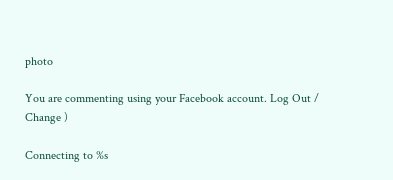photo

You are commenting using your Facebook account. Log Out /  Change )

Connecting to %s